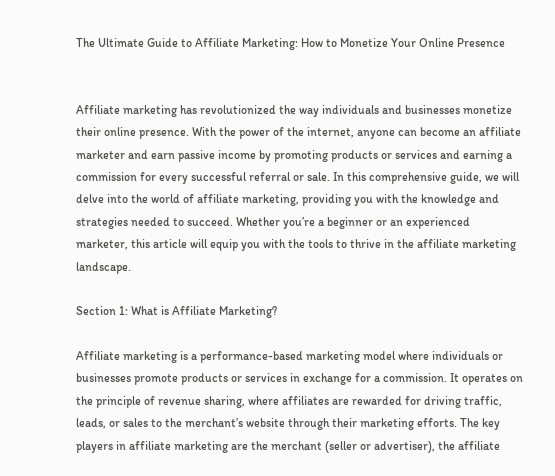The Ultimate Guide to Affiliate Marketing: How to Monetize Your Online Presence


Affiliate marketing has revolutionized the way individuals and businesses monetize their online presence. With the power of the internet, anyone can become an affiliate marketer and earn passive income by promoting products or services and earning a commission for every successful referral or sale. In this comprehensive guide, we will delve into the world of affiliate marketing, providing you with the knowledge and strategies needed to succeed. Whether you’re a beginner or an experienced marketer, this article will equip you with the tools to thrive in the affiliate marketing landscape.

Section 1: What is Affiliate Marketing?

Affiliate marketing is a performance-based marketing model where individuals or businesses promote products or services in exchange for a commission. It operates on the principle of revenue sharing, where affiliates are rewarded for driving traffic, leads, or sales to the merchant’s website through their marketing efforts. The key players in affiliate marketing are the merchant (seller or advertiser), the affiliate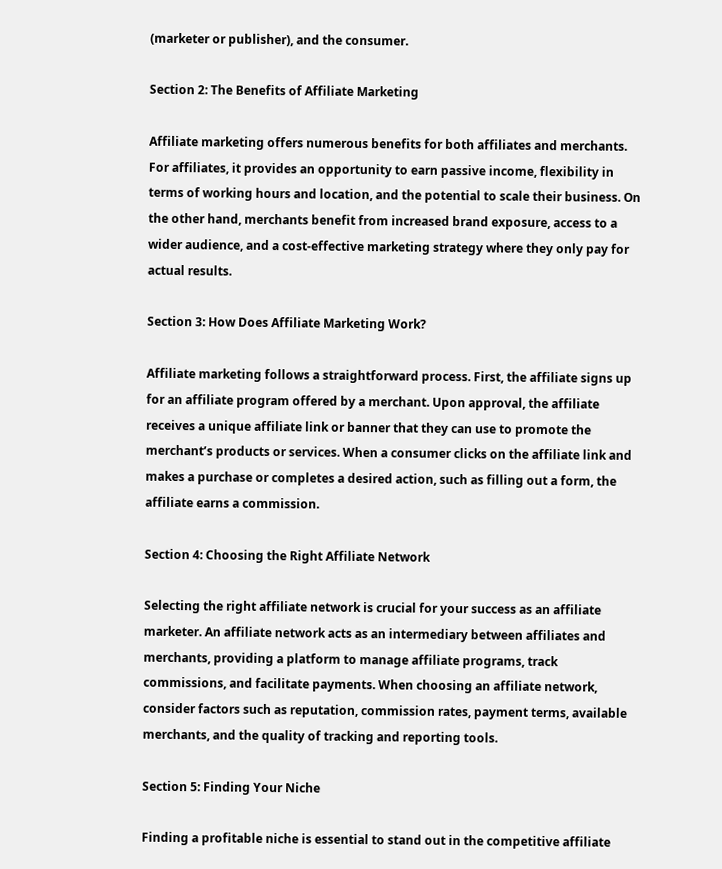(marketer or publisher), and the consumer.

Section 2: The Benefits of Affiliate Marketing

Affiliate marketing offers numerous benefits for both affiliates and merchants. For affiliates, it provides an opportunity to earn passive income, flexibility in terms of working hours and location, and the potential to scale their business. On the other hand, merchants benefit from increased brand exposure, access to a wider audience, and a cost-effective marketing strategy where they only pay for actual results.

Section 3: How Does Affiliate Marketing Work?

Affiliate marketing follows a straightforward process. First, the affiliate signs up for an affiliate program offered by a merchant. Upon approval, the affiliate receives a unique affiliate link or banner that they can use to promote the merchant’s products or services. When a consumer clicks on the affiliate link and makes a purchase or completes a desired action, such as filling out a form, the affiliate earns a commission.

Section 4: Choosing the Right Affiliate Network

Selecting the right affiliate network is crucial for your success as an affiliate marketer. An affiliate network acts as an intermediary between affiliates and merchants, providing a platform to manage affiliate programs, track commissions, and facilitate payments. When choosing an affiliate network, consider factors such as reputation, commission rates, payment terms, available merchants, and the quality of tracking and reporting tools.

Section 5: Finding Your Niche

Finding a profitable niche is essential to stand out in the competitive affiliate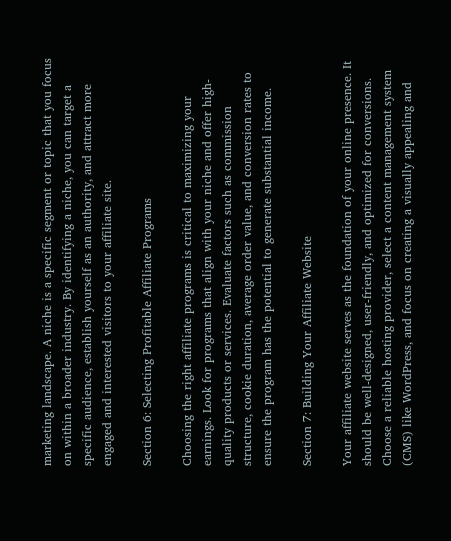marketing landscape. A niche is a specific segment or topic that you focus on within a broader industry. By identifying a niche, you can target a specific audience, establish yourself as an authority, and attract more engaged and interested visitors to your affiliate site.

Section 6: Selecting Profitable Affiliate Programs

Choosing the right affiliate programs is critical to maximizing your earnings. Look for programs that align with your niche and offer high-quality products or services. Evaluate factors such as commission structure, cookie duration, average order value, and conversion rates to ensure the program has the potential to generate substantial income.

Section 7: Building Your Affiliate Website

Your affiliate website serves as the foundation of your online presence. It should be well-designed, user-friendly, and optimized for conversions. Choose a reliable hosting provider, select a content management system (CMS) like WordPress, and focus on creating a visually appealing and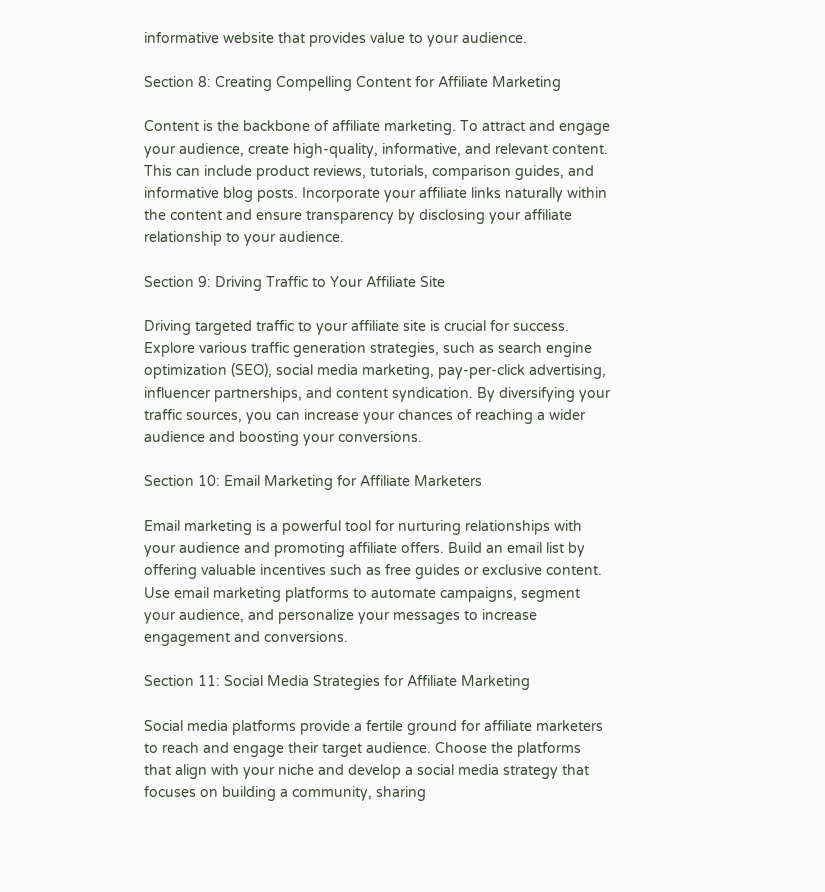informative website that provides value to your audience.

Section 8: Creating Compelling Content for Affiliate Marketing

Content is the backbone of affiliate marketing. To attract and engage your audience, create high-quality, informative, and relevant content. This can include product reviews, tutorials, comparison guides, and informative blog posts. Incorporate your affiliate links naturally within the content and ensure transparency by disclosing your affiliate relationship to your audience.

Section 9: Driving Traffic to Your Affiliate Site

Driving targeted traffic to your affiliate site is crucial for success. Explore various traffic generation strategies, such as search engine optimization (SEO), social media marketing, pay-per-click advertising, influencer partnerships, and content syndication. By diversifying your traffic sources, you can increase your chances of reaching a wider audience and boosting your conversions.

Section 10: Email Marketing for Affiliate Marketers

Email marketing is a powerful tool for nurturing relationships with your audience and promoting affiliate offers. Build an email list by offering valuable incentives such as free guides or exclusive content. Use email marketing platforms to automate campaigns, segment your audience, and personalize your messages to increase engagement and conversions.

Section 11: Social Media Strategies for Affiliate Marketing

Social media platforms provide a fertile ground for affiliate marketers to reach and engage their target audience. Choose the platforms that align with your niche and develop a social media strategy that focuses on building a community, sharing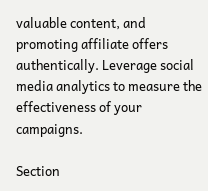valuable content, and promoting affiliate offers authentically. Leverage social media analytics to measure the effectiveness of your campaigns.

Section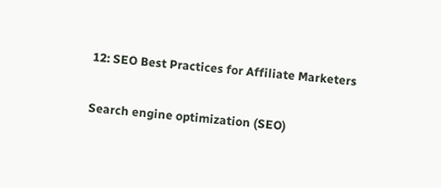12: SEO Best Practices for Affiliate Marketers

Search engine optimization (SEO)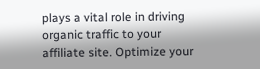plays a vital role in driving organic traffic to your affiliate site. Optimize your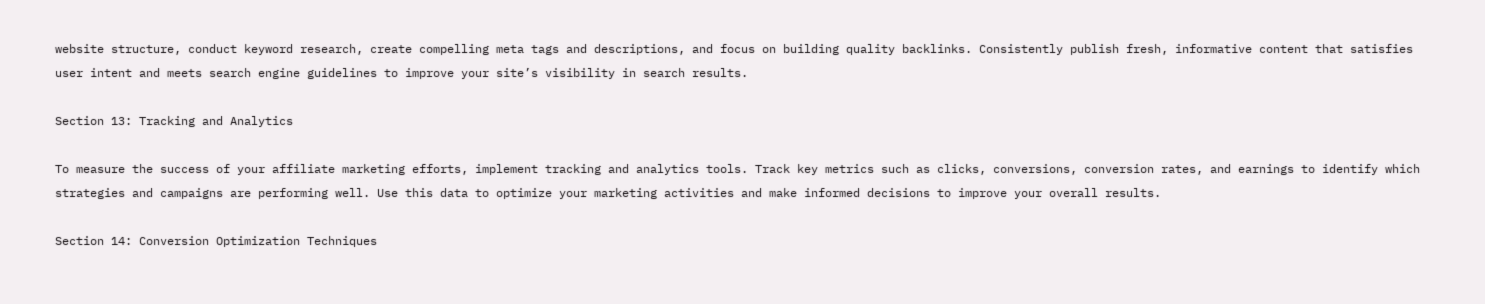website structure, conduct keyword research, create compelling meta tags and descriptions, and focus on building quality backlinks. Consistently publish fresh, informative content that satisfies user intent and meets search engine guidelines to improve your site’s visibility in search results.

Section 13: Tracking and Analytics

To measure the success of your affiliate marketing efforts, implement tracking and analytics tools. Track key metrics such as clicks, conversions, conversion rates, and earnings to identify which strategies and campaigns are performing well. Use this data to optimize your marketing activities and make informed decisions to improve your overall results.

Section 14: Conversion Optimization Techniques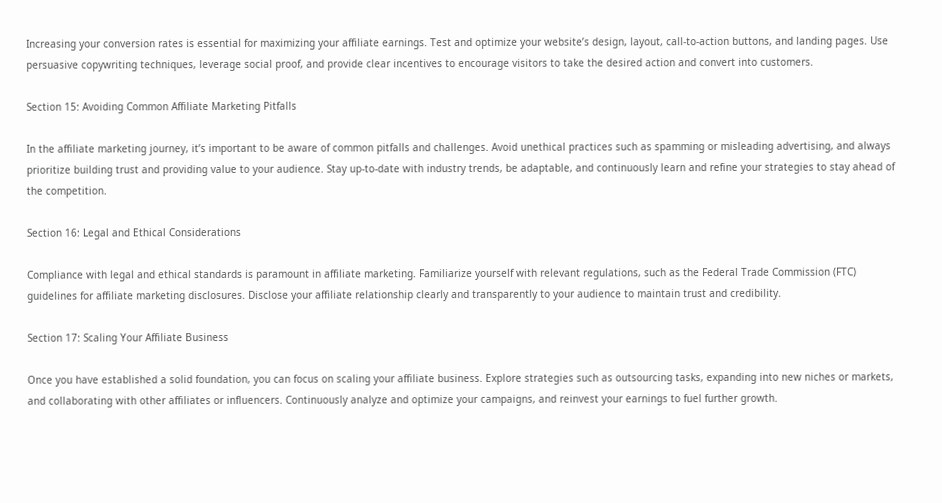Increasing your conversion rates is essential for maximizing your affiliate earnings. Test and optimize your website’s design, layout, call-to-action buttons, and landing pages. Use persuasive copywriting techniques, leverage social proof, and provide clear incentives to encourage visitors to take the desired action and convert into customers.

Section 15: Avoiding Common Affiliate Marketing Pitfalls

In the affiliate marketing journey, it’s important to be aware of common pitfalls and challenges. Avoid unethical practices such as spamming or misleading advertising, and always prioritize building trust and providing value to your audience. Stay up-to-date with industry trends, be adaptable, and continuously learn and refine your strategies to stay ahead of the competition.

Section 16: Legal and Ethical Considerations

Compliance with legal and ethical standards is paramount in affiliate marketing. Familiarize yourself with relevant regulations, such as the Federal Trade Commission (FTC) guidelines for affiliate marketing disclosures. Disclose your affiliate relationship clearly and transparently to your audience to maintain trust and credibility.

Section 17: Scaling Your Affiliate Business

Once you have established a solid foundation, you can focus on scaling your affiliate business. Explore strategies such as outsourcing tasks, expanding into new niches or markets, and collaborating with other affiliates or influencers. Continuously analyze and optimize your campaigns, and reinvest your earnings to fuel further growth.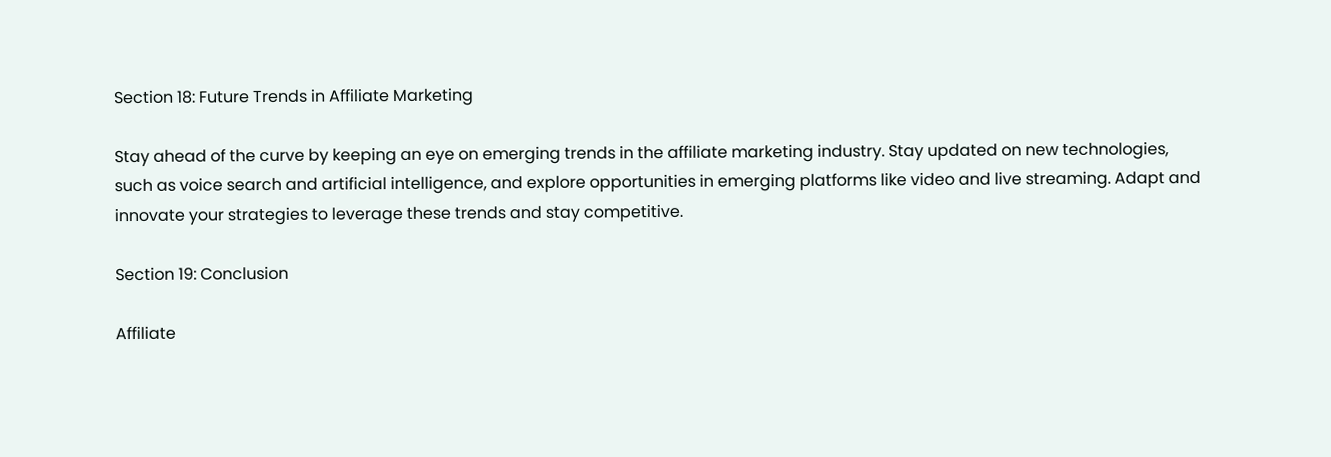Section 18: Future Trends in Affiliate Marketing

Stay ahead of the curve by keeping an eye on emerging trends in the affiliate marketing industry. Stay updated on new technologies, such as voice search and artificial intelligence, and explore opportunities in emerging platforms like video and live streaming. Adapt and innovate your strategies to leverage these trends and stay competitive.

Section 19: Conclusion

Affiliate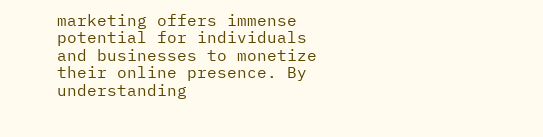marketing offers immense potential for individuals and businesses to monetize their online presence. By understanding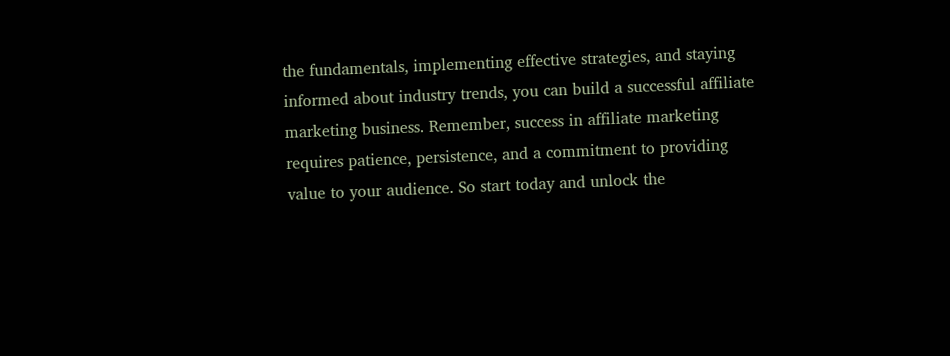the fundamentals, implementing effective strategies, and staying informed about industry trends, you can build a successful affiliate marketing business. Remember, success in affiliate marketing requires patience, persistence, and a commitment to providing value to your audience. So start today and unlock the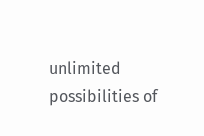unlimited possibilities of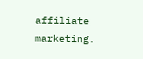affiliate marketing.